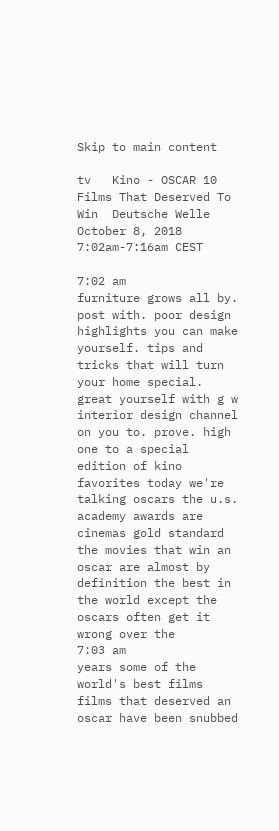Skip to main content

tv   Kino - OSCAR 10 Films That Deserved To Win  Deutsche Welle  October 8, 2018 7:02am-7:16am CEST

7:02 am
furniture grows all by. post with. poor design highlights you can make yourself. tips and tricks that will turn your home special. great yourself with g w interior design channel on you to. prove. high one to a special edition of kino favorites today we're talking oscars the u.s. academy awards are cinemas gold standard the movies that win an oscar are almost by definition the best in the world except the oscars often get it wrong over the
7:03 am
years some of the world's best films films that deserved an oscar have been snubbed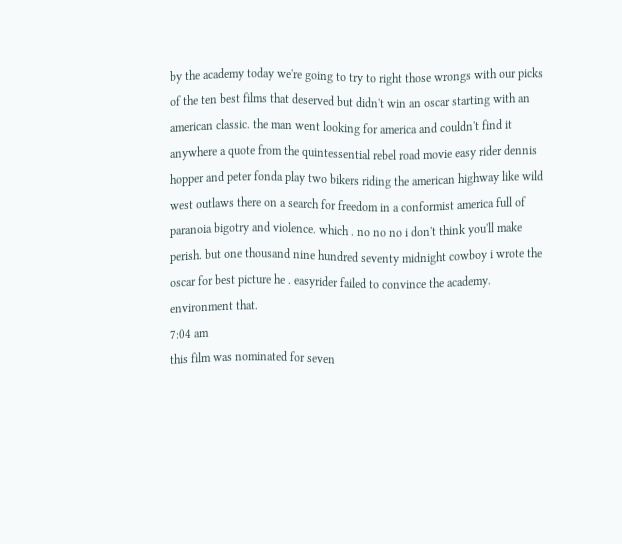by the academy today we're going to try to right those wrongs with our picks of the ten best films that deserved but didn't win an oscar starting with an american classic. the man went looking for america and couldn't find it anywhere a quote from the quintessential rebel road movie easy rider dennis hopper and peter fonda play two bikers riding the american highway like wild west outlaws there on a search for freedom in a conformist america full of paranoia bigotry and violence. which . no no no i don't think you'll make perish. but one thousand nine hundred seventy midnight cowboy i wrote the oscar for best picture he . easyrider failed to convince the academy. environment that.
7:04 am
this film was nominated for seven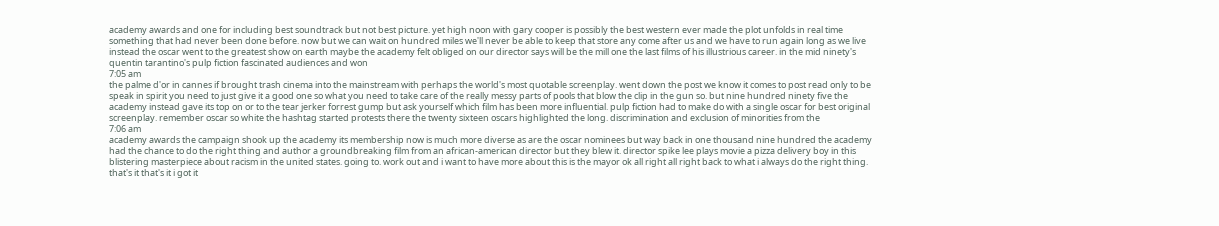academy awards and one for including best soundtrack but not best picture. yet high noon with gary cooper is possibly the best western ever made the plot unfolds in real time something that had never been done before. now but we can wait on hundred miles we'll never be able to keep that store any come after us and we have to run again long as we live instead the oscar went to the greatest show on earth maybe the academy felt obliged on our director says will be the mill one the last films of his illustrious career. in the mid ninety's quentin tarantino's pulp fiction fascinated audiences and won
7:05 am
the palme d'or in cannes if brought trash cinema into the mainstream with perhaps the world's most quotable screenplay. went down the post we know it comes to post read only to be speak in spirit you need to just give it a good one so what you need to take care of the really messy parts of pools that blow the clip in the gun so. but nine hundred ninety five the academy instead gave its top on or to the tear jerker forrest gump but ask yourself which film has been more influential. pulp fiction had to make do with a single oscar for best original screenplay. remember oscar so white the hashtag started protests there the twenty sixteen oscars highlighted the long. discrimination and exclusion of minorities from the
7:06 am
academy awards the campaign shook up the academy its membership now is much more diverse as are the oscar nominees but way back in one thousand nine hundred the academy had the chance to do the right thing and author a groundbreaking film from an african-american director but they blew it. director spike lee plays movie a pizza delivery boy in this blistering masterpiece about racism in the united states. going to. work out and i want to have more about this is the mayor ok all right all right back to what i always do the right thing. that's it that's it i got it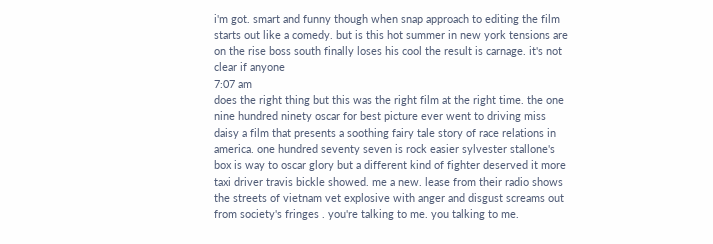i'm got. smart and funny though when snap approach to editing the film starts out like a comedy. but is this hot summer in new york tensions are on the rise boss south finally loses his cool the result is carnage. it's not clear if anyone
7:07 am
does the right thing but this was the right film at the right time. the one nine hundred ninety oscar for best picture ever went to driving miss daisy a film that presents a soothing fairy tale story of race relations in america. one hundred seventy seven is rock easier sylvester stallone's box is way to oscar glory but a different kind of fighter deserved it more taxi driver travis bickle showed. me a new. lease from their radio shows the streets of vietnam vet explosive with anger and disgust screams out from society's fringes . you're talking to me. you talking to me.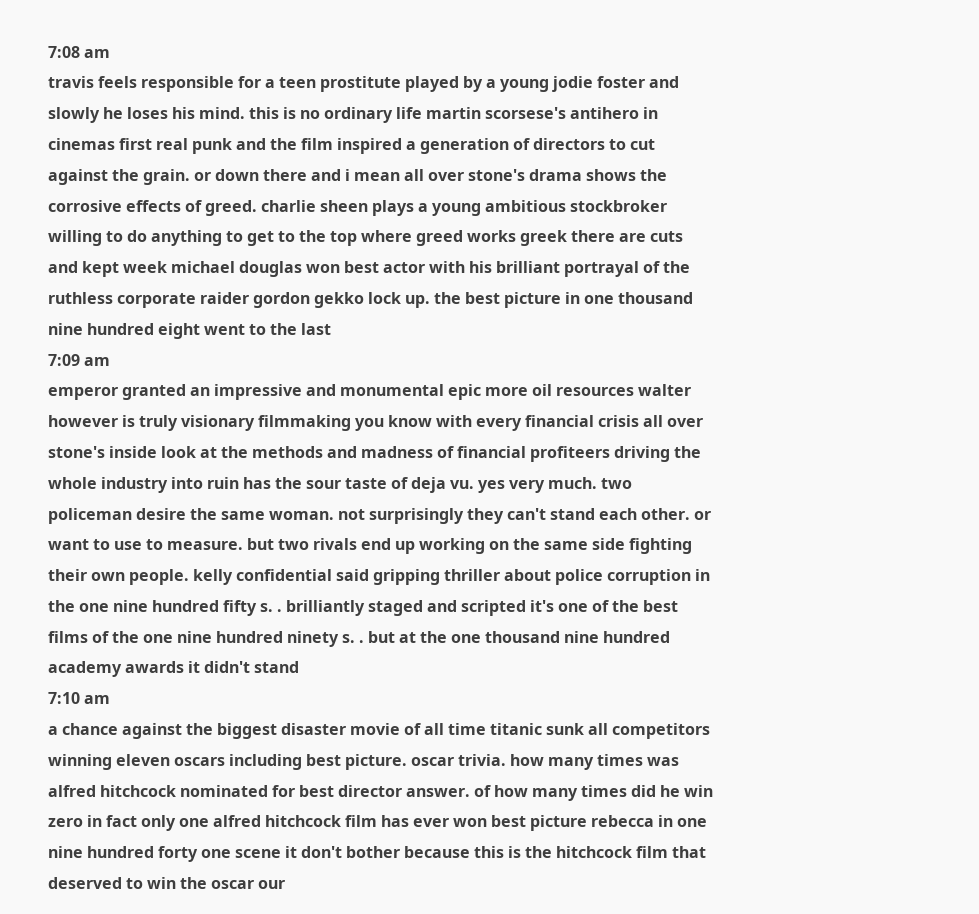7:08 am
travis feels responsible for a teen prostitute played by a young jodie foster and slowly he loses his mind. this is no ordinary life martin scorsese's antihero in cinemas first real punk and the film inspired a generation of directors to cut against the grain. or down there and i mean all over stone's drama shows the corrosive effects of greed. charlie sheen plays a young ambitious stockbroker willing to do anything to get to the top where greed works greek there are cuts and kept week michael douglas won best actor with his brilliant portrayal of the ruthless corporate raider gordon gekko lock up. the best picture in one thousand nine hundred eight went to the last
7:09 am
emperor granted an impressive and monumental epic more oil resources walter however is truly visionary filmmaking you know with every financial crisis all over stone's inside look at the methods and madness of financial profiteers driving the whole industry into ruin has the sour taste of deja vu. yes very much. two policeman desire the same woman. not surprisingly they can't stand each other. or want to use to measure. but two rivals end up working on the same side fighting their own people. kelly confidential said gripping thriller about police corruption in the one nine hundred fifty s. . brilliantly staged and scripted it's one of the best films of the one nine hundred ninety s. . but at the one thousand nine hundred academy awards it didn't stand
7:10 am
a chance against the biggest disaster movie of all time titanic sunk all competitors winning eleven oscars including best picture. oscar trivia. how many times was alfred hitchcock nominated for best director answer. of how many times did he win zero in fact only one alfred hitchcock film has ever won best picture rebecca in one nine hundred forty one scene it don't bother because this is the hitchcock film that deserved to win the oscar our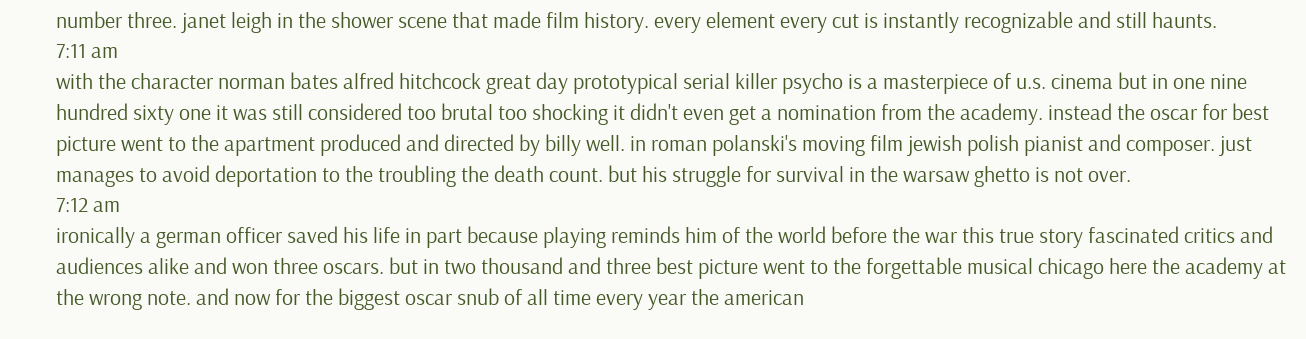number three. janet leigh in the shower scene that made film history. every element every cut is instantly recognizable and still haunts.
7:11 am
with the character norman bates alfred hitchcock great day prototypical serial killer psycho is a masterpiece of u.s. cinema but in one nine hundred sixty one it was still considered too brutal too shocking it didn't even get a nomination from the academy. instead the oscar for best picture went to the apartment produced and directed by billy well. in roman polanski's moving film jewish polish pianist and composer. just manages to avoid deportation to the troubling the death count. but his struggle for survival in the warsaw ghetto is not over.
7:12 am
ironically a german officer saved his life in part because playing reminds him of the world before the war this true story fascinated critics and audiences alike and won three oscars. but in two thousand and three best picture went to the forgettable musical chicago here the academy at the wrong note. and now for the biggest oscar snub of all time every year the american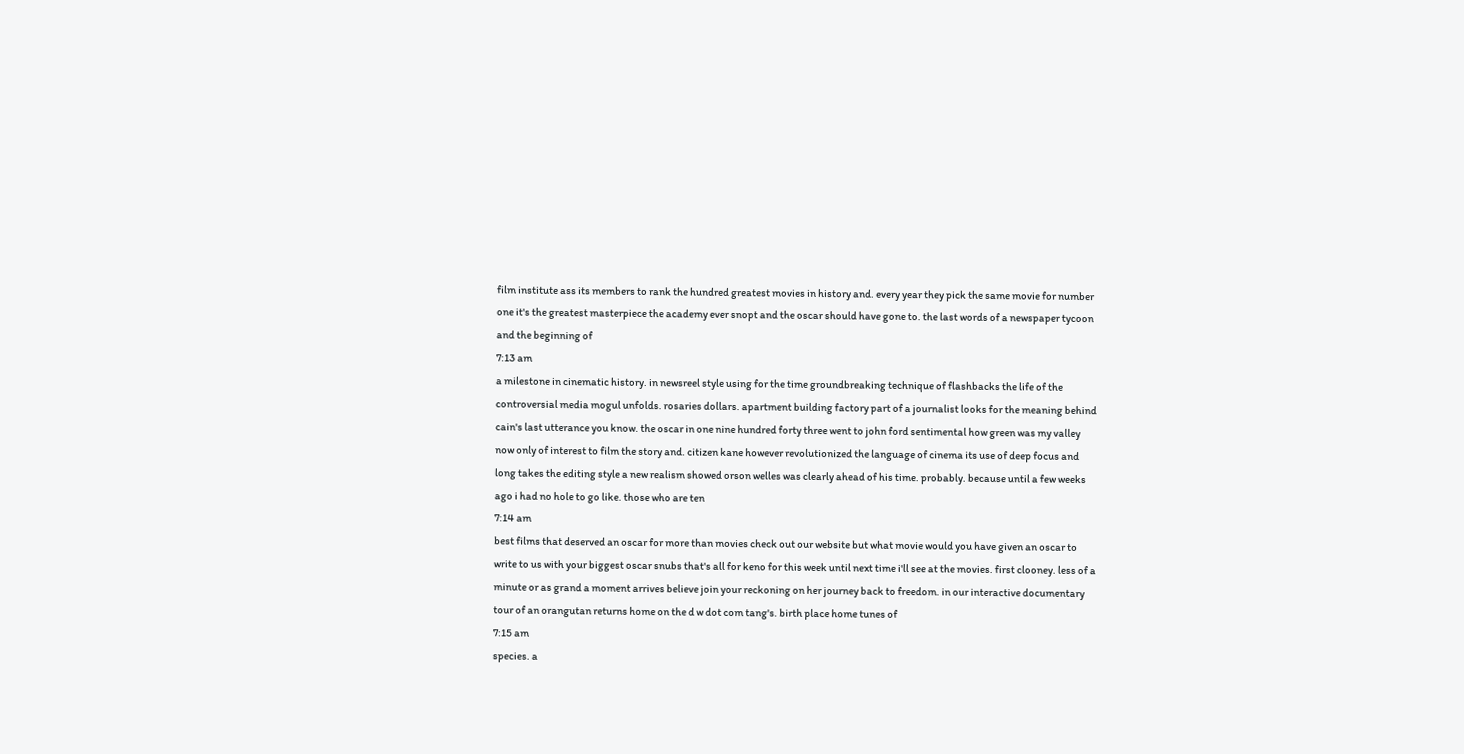film institute ass its members to rank the hundred greatest movies in history and. every year they pick the same movie for number one it's the greatest masterpiece the academy ever snopt and the oscar should have gone to. the last words of a newspaper tycoon and the beginning of
7:13 am
a milestone in cinematic history. in newsreel style using for the time groundbreaking technique of flashbacks the life of the controversial media mogul unfolds. rosaries dollars. apartment building factory part of a journalist looks for the meaning behind cain's last utterance you know. the oscar in one nine hundred forty three went to john ford sentimental how green was my valley now only of interest to film the story and. citizen kane however revolutionized the language of cinema its use of deep focus and long takes the editing style a new realism showed orson welles was clearly ahead of his time. probably. because until a few weeks ago i had no hole to go like. those who are ten
7:14 am
best films that deserved an oscar for more than movies check out our website but what movie would you have given an oscar to write to us with your biggest oscar snubs that's all for keno for this week until next time i'll see at the movies. first clooney. less of a minute or as grand a moment arrives believe join your reckoning on her journey back to freedom. in our interactive documentary tour of an orangutan returns home on the d w dot com tang's. birth place home tunes of
7:15 am
species. a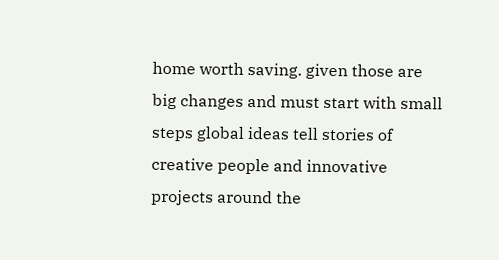home worth saving. given those are big changes and must start with small steps global ideas tell stories of creative people and innovative projects around the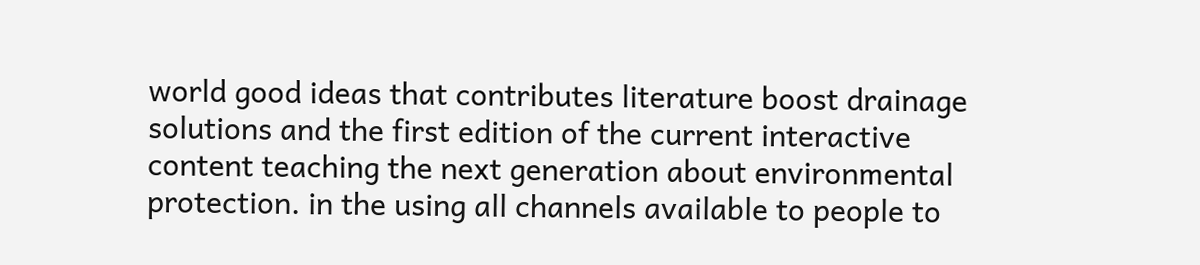world good ideas that contributes literature boost drainage solutions and the first edition of the current interactive content teaching the next generation about environmental protection. in the using all channels available to people to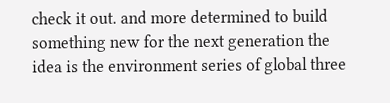check it out. and more determined to build something new for the next generation the idea is the environment series of global three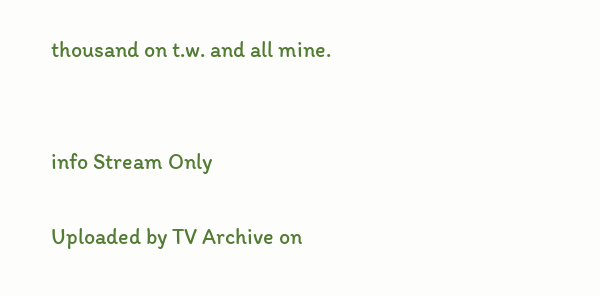thousand on t.w. and all mine.


info Stream Only

Uploaded by TV Archive on